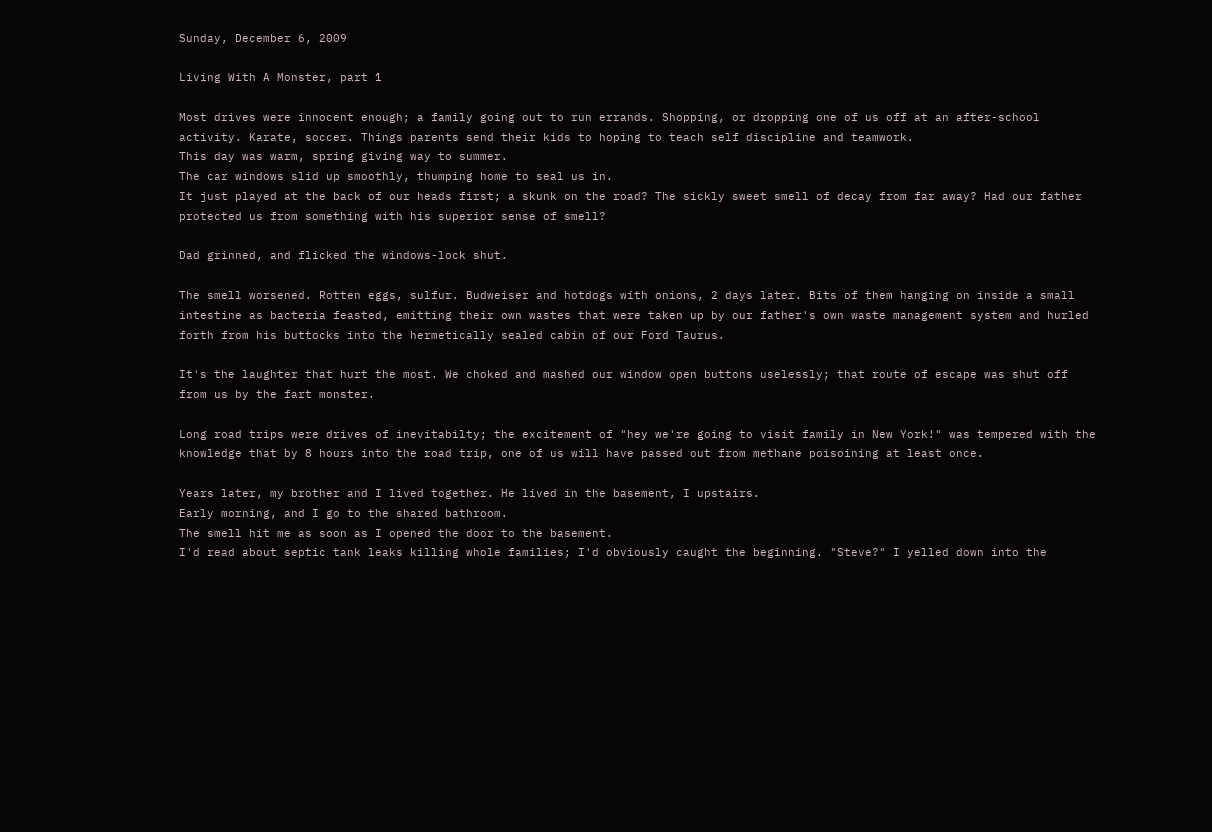Sunday, December 6, 2009

Living With A Monster, part 1

Most drives were innocent enough; a family going out to run errands. Shopping, or dropping one of us off at an after-school activity. Karate, soccer. Things parents send their kids to hoping to teach self discipline and teamwork.
This day was warm, spring giving way to summer.
The car windows slid up smoothly, thumping home to seal us in.
It just played at the back of our heads first; a skunk on the road? The sickly sweet smell of decay from far away? Had our father protected us from something with his superior sense of smell?

Dad grinned, and flicked the windows-lock shut.

The smell worsened. Rotten eggs, sulfur. Budweiser and hotdogs with onions, 2 days later. Bits of them hanging on inside a small intestine as bacteria feasted, emitting their own wastes that were taken up by our father's own waste management system and hurled forth from his buttocks into the hermetically sealed cabin of our Ford Taurus.

It's the laughter that hurt the most. We choked and mashed our window open buttons uselessly; that route of escape was shut off from us by the fart monster.

Long road trips were drives of inevitabilty; the excitement of "hey we're going to visit family in New York!" was tempered with the knowledge that by 8 hours into the road trip, one of us will have passed out from methane poisoining at least once.

Years later, my brother and I lived together. He lived in the basement, I upstairs.
Early morning, and I go to the shared bathroom.
The smell hit me as soon as I opened the door to the basement.
I'd read about septic tank leaks killing whole families; I'd obviously caught the beginning. "Steve?" I yelled down into the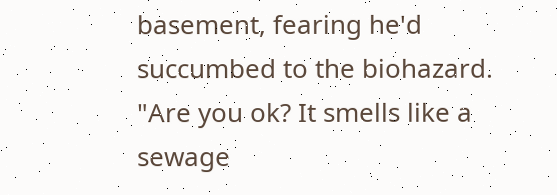basement, fearing he'd succumbed to the biohazard.
"Are you ok? It smells like a sewage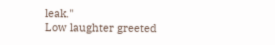leak."
Low laughter greeted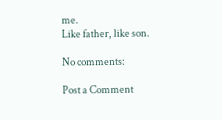me.
Like father, like son.

No comments:

Post a Comment